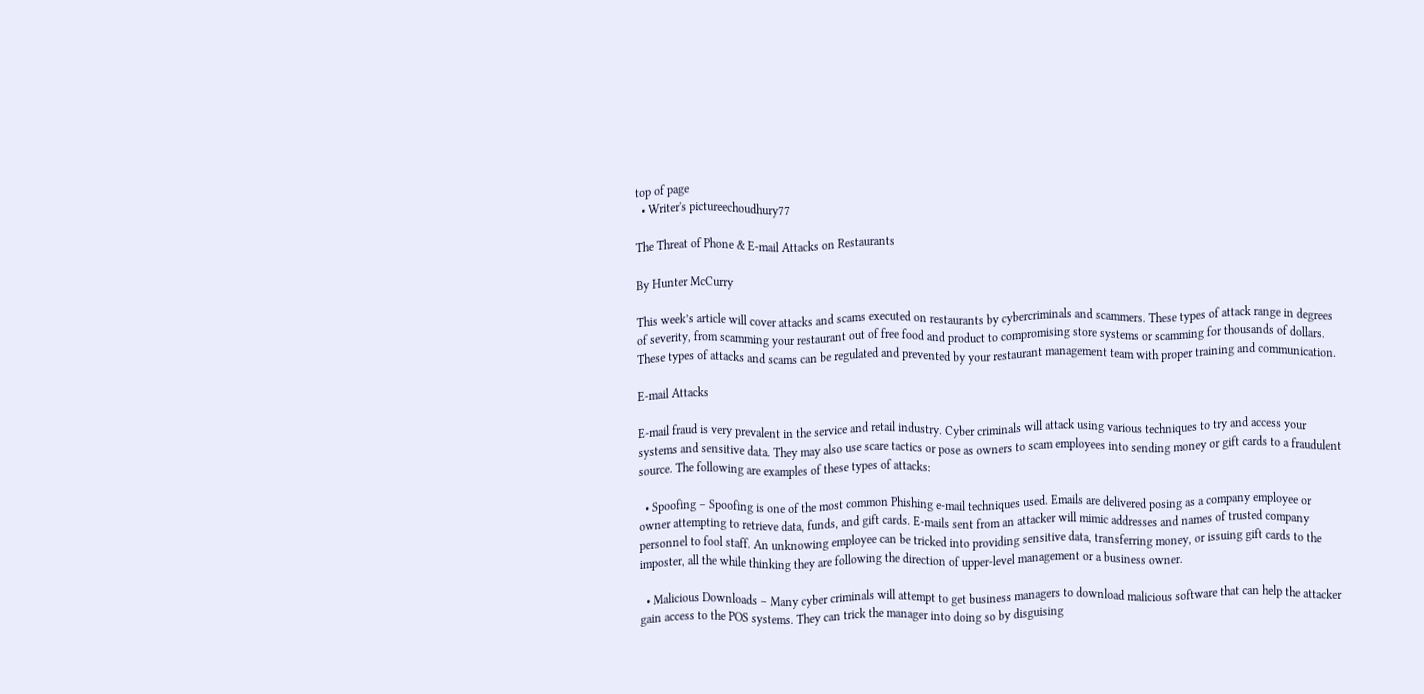top of page
  • Writer's pictureechoudhury77

The Threat of Phone & E-mail Attacks on Restaurants

By Hunter McCurry

This week’s article will cover attacks and scams executed on restaurants by cybercriminals and scammers. These types of attack range in degrees of severity, from scamming your restaurant out of free food and product to compromising store systems or scamming for thousands of dollars. These types of attacks and scams can be regulated and prevented by your restaurant management team with proper training and communication.

E-mail Attacks

E-mail fraud is very prevalent in the service and retail industry. Cyber criminals will attack using various techniques to try and access your systems and sensitive data. They may also use scare tactics or pose as owners to scam employees into sending money or gift cards to a fraudulent source. The following are examples of these types of attacks:

  • Spoofing – Spoofing is one of the most common Phishing e-mail techniques used. Emails are delivered posing as a company employee or owner attempting to retrieve data, funds, and gift cards. E-mails sent from an attacker will mimic addresses and names of trusted company personnel to fool staff. An unknowing employee can be tricked into providing sensitive data, transferring money, or issuing gift cards to the imposter, all the while thinking they are following the direction of upper-level management or a business owner.

  • Malicious Downloads – Many cyber criminals will attempt to get business managers to download malicious software that can help the attacker gain access to the POS systems. They can trick the manager into doing so by disguising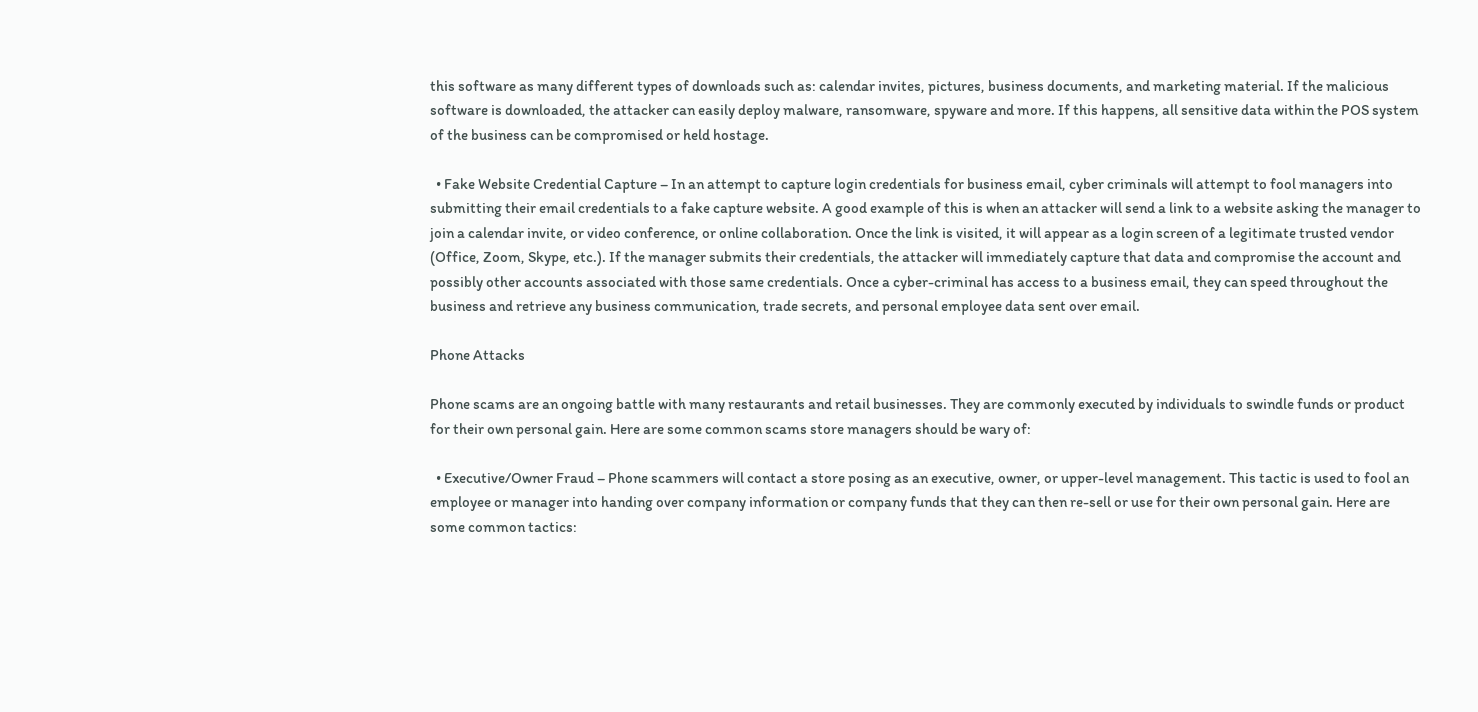this software as many different types of downloads such as: calendar invites, pictures, business documents, and marketing material. If the malicious software is downloaded, the attacker can easily deploy malware, ransomware, spyware and more. If this happens, all sensitive data within the POS system of the business can be compromised or held hostage.

  • Fake Website Credential Capture – In an attempt to capture login credentials for business email, cyber criminals will attempt to fool managers into submitting their email credentials to a fake capture website. A good example of this is when an attacker will send a link to a website asking the manager to join a calendar invite, or video conference, or online collaboration. Once the link is visited, it will appear as a login screen of a legitimate trusted vendor (Office, Zoom, Skype, etc.). If the manager submits their credentials, the attacker will immediately capture that data and compromise the account and possibly other accounts associated with those same credentials. Once a cyber-criminal has access to a business email, they can speed throughout the business and retrieve any business communication, trade secrets, and personal employee data sent over email.

Phone Attacks

Phone scams are an ongoing battle with many restaurants and retail businesses. They are commonly executed by individuals to swindle funds or product for their own personal gain. Here are some common scams store managers should be wary of:

  • Executive/Owner Fraud – Phone scammers will contact a store posing as an executive, owner, or upper-level management. This tactic is used to fool an employee or manager into handing over company information or company funds that they can then re-sell or use for their own personal gain. Here are some common tactics: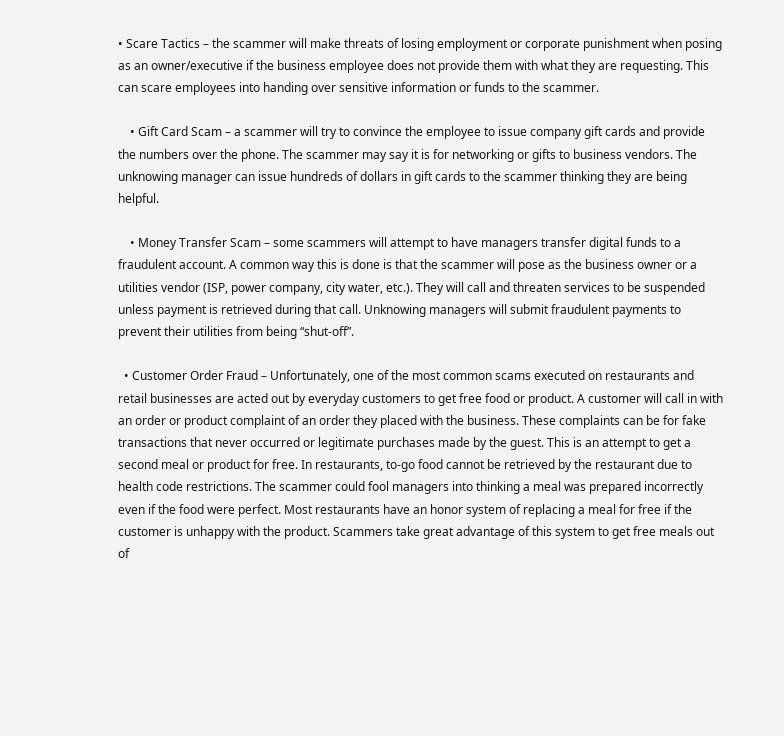• Scare Tactics – the scammer will make threats of losing employment or corporate punishment when posing as an owner/executive if the business employee does not provide them with what they are requesting. This can scare employees into handing over sensitive information or funds to the scammer.

    • Gift Card Scam – a scammer will try to convince the employee to issue company gift cards and provide the numbers over the phone. The scammer may say it is for networking or gifts to business vendors. The unknowing manager can issue hundreds of dollars in gift cards to the scammer thinking they are being helpful.

    • Money Transfer Scam – some scammers will attempt to have managers transfer digital funds to a fraudulent account. A common way this is done is that the scammer will pose as the business owner or a utilities vendor (ISP, power company, city water, etc.). They will call and threaten services to be suspended unless payment is retrieved during that call. Unknowing managers will submit fraudulent payments to prevent their utilities from being “shut-off”.

  • Customer Order Fraud – Unfortunately, one of the most common scams executed on restaurants and retail businesses are acted out by everyday customers to get free food or product. A customer will call in with an order or product complaint of an order they placed with the business. These complaints can be for fake transactions that never occurred or legitimate purchases made by the guest. This is an attempt to get a second meal or product for free. In restaurants, to-go food cannot be retrieved by the restaurant due to health code restrictions. The scammer could fool managers into thinking a meal was prepared incorrectly even if the food were perfect. Most restaurants have an honor system of replacing a meal for free if the customer is unhappy with the product. Scammers take great advantage of this system to get free meals out of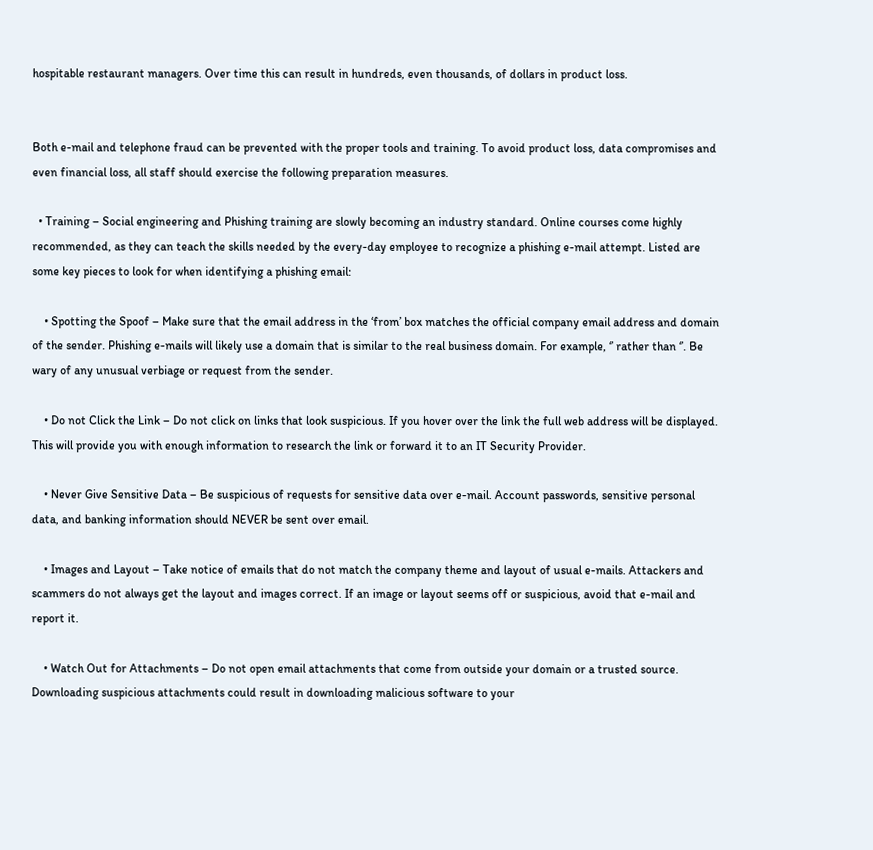hospitable restaurant managers. Over time this can result in hundreds, even thousands, of dollars in product loss.


Both e-mail and telephone fraud can be prevented with the proper tools and training. To avoid product loss, data compromises and even financial loss, all staff should exercise the following preparation measures.

  • Training – Social engineering and Phishing training are slowly becoming an industry standard. Online courses come highly recommended, as they can teach the skills needed by the every-day employee to recognize a phishing e-mail attempt. Listed are some key pieces to look for when identifying a phishing email:

    • Spotting the Spoof – Make sure that the email address in the ‘from’ box matches the official company email address and domain of the sender. Phishing e-mails will likely use a domain that is similar to the real business domain. For example, ‘’ rather than ‘’. Be wary of any unusual verbiage or request from the sender.

    • Do not Click the Link – Do not click on links that look suspicious. If you hover over the link the full web address will be displayed. This will provide you with enough information to research the link or forward it to an IT Security Provider.

    • Never Give Sensitive Data – Be suspicious of requests for sensitive data over e-mail. Account passwords, sensitive personal data, and banking information should NEVER be sent over email.

    • Images and Layout – Take notice of emails that do not match the company theme and layout of usual e-mails. Attackers and scammers do not always get the layout and images correct. If an image or layout seems off or suspicious, avoid that e-mail and report it.

    • Watch Out for Attachments – Do not open email attachments that come from outside your domain or a trusted source. Downloading suspicious attachments could result in downloading malicious software to your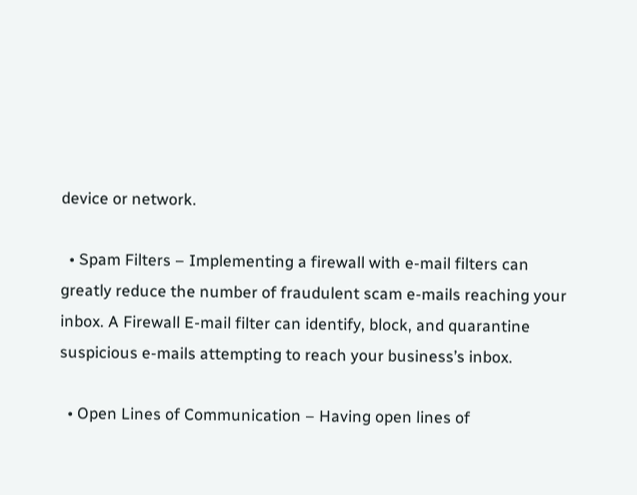device or network.

  • Spam Filters – Implementing a firewall with e-mail filters can greatly reduce the number of fraudulent scam e-mails reaching your inbox. A Firewall E-mail filter can identify, block, and quarantine suspicious e-mails attempting to reach your business’s inbox.

  • Open Lines of Communication – Having open lines of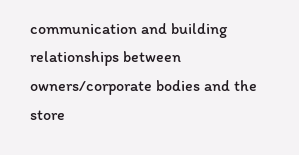communication and building relationships between owners/corporate bodies and the store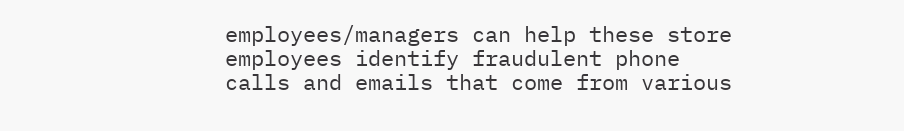employees/managers can help these store employees identify fraudulent phone calls and emails that come from various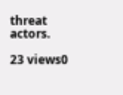threat actors.

23 views0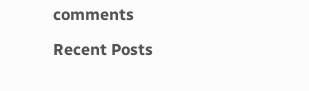comments

Recent Posts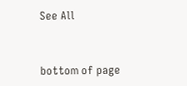See All


bottom of page